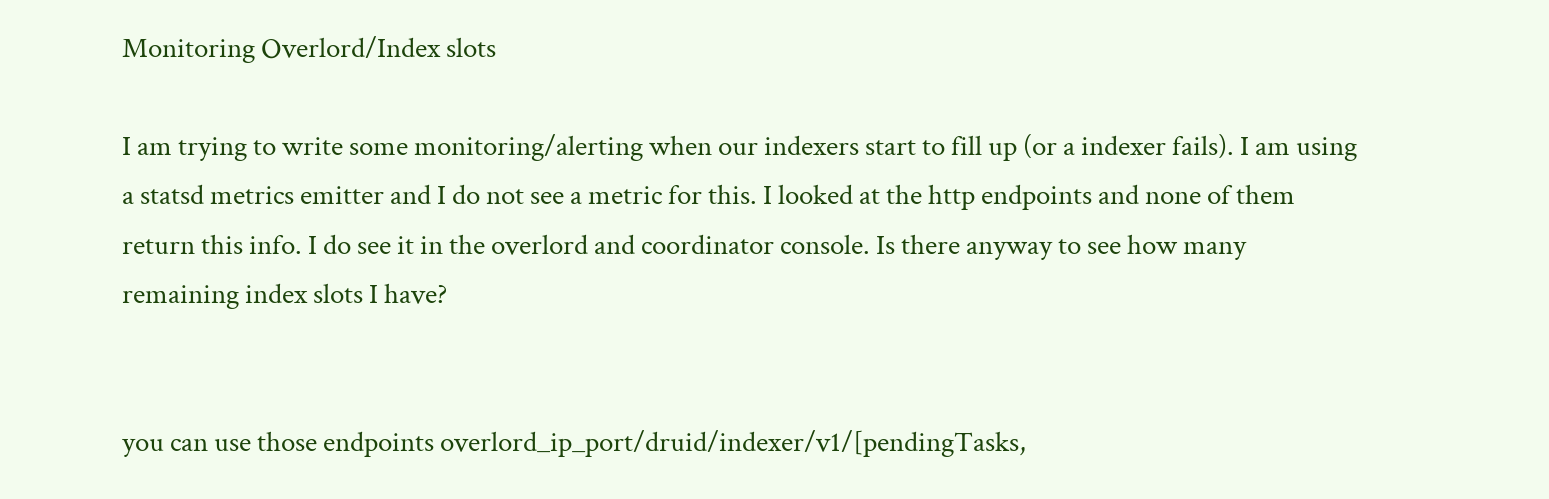Monitoring Overlord/Index slots

I am trying to write some monitoring/alerting when our indexers start to fill up (or a indexer fails). I am using a statsd metrics emitter and I do not see a metric for this. I looked at the http endpoints and none of them return this info. I do see it in the overlord and coordinator console. Is there anyway to see how many remaining index slots I have?


you can use those endpoints overlord_ip_port/druid/indexer/v1/[pendingTasks,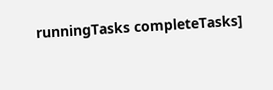runningTasks completeTasks]